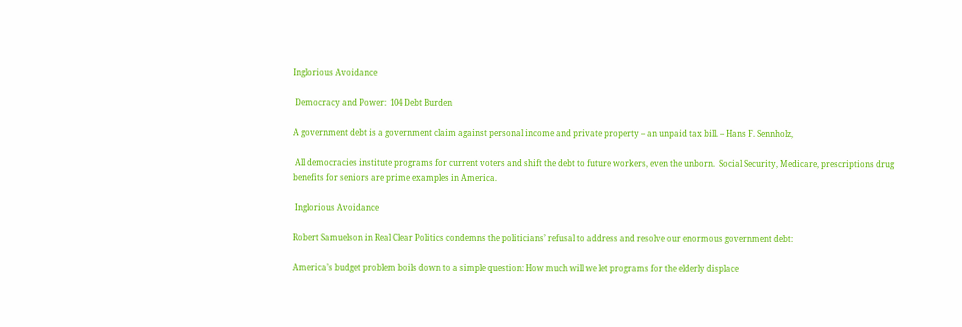Inglorious Avoidance

 Democracy and Power:  104 Debt Burden

A government debt is a government claim against personal income and private property – an unpaid tax bill. – Hans F. Sennholz,

 All democracies institute programs for current voters and shift the debt to future workers, even the unborn.  Social Security, Medicare, prescriptions drug benefits for seniors are prime examples in America.

 Inglorious Avoidance

Robert Samuelson in Real Clear Politics condemns the politicians’ refusal to address and resolve our enormous government debt:

America’s budget problem boils down to a simple question: How much will we let programs for the elderly displace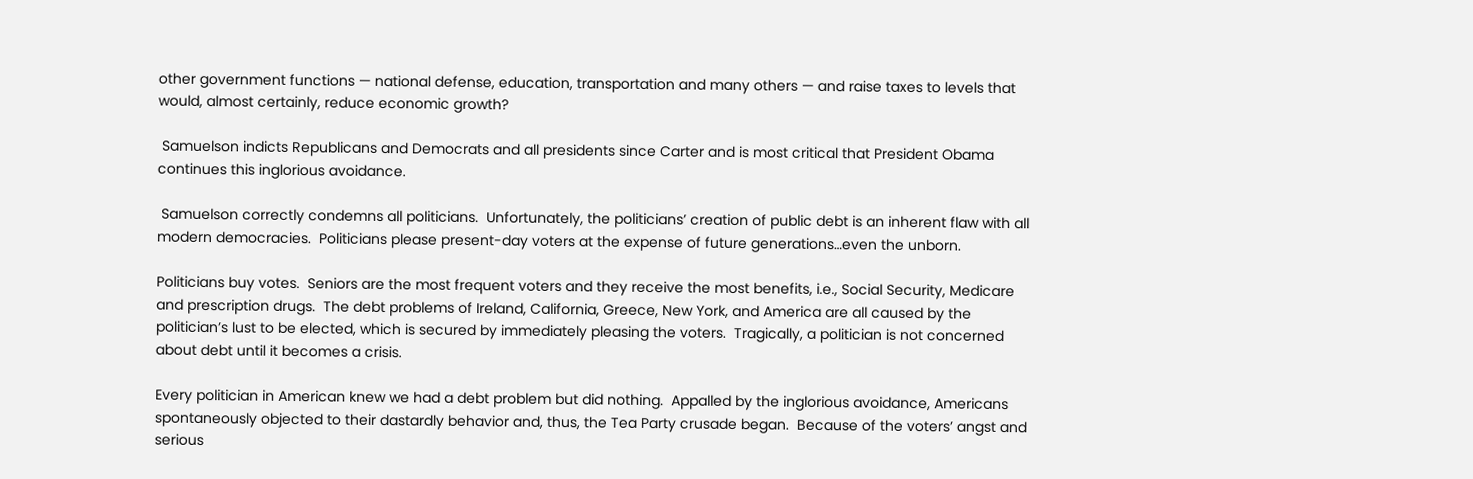other government functions — national defense, education, transportation and many others — and raise taxes to levels that would, almost certainly, reduce economic growth?

 Samuelson indicts Republicans and Democrats and all presidents since Carter and is most critical that President Obama continues this inglorious avoidance.

 Samuelson correctly condemns all politicians.  Unfortunately, the politicians’ creation of public debt is an inherent flaw with all modern democracies.  Politicians please present-day voters at the expense of future generations…even the unborn.

Politicians buy votes.  Seniors are the most frequent voters and they receive the most benefits, i.e., Social Security, Medicare and prescription drugs.  The debt problems of Ireland, California, Greece, New York, and America are all caused by the politician’s lust to be elected, which is secured by immediately pleasing the voters.  Tragically, a politician is not concerned about debt until it becomes a crisis.

Every politician in American knew we had a debt problem but did nothing.  Appalled by the inglorious avoidance, Americans spontaneously objected to their dastardly behavior and, thus, the Tea Party crusade began.  Because of the voters’ angst and serious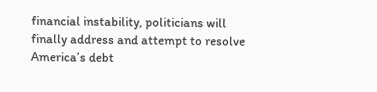financial instability, politicians will finally address and attempt to resolve America’s debt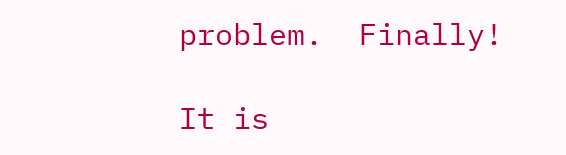problem.  Finally!

It is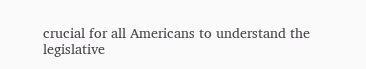crucial for all Americans to understand the legislative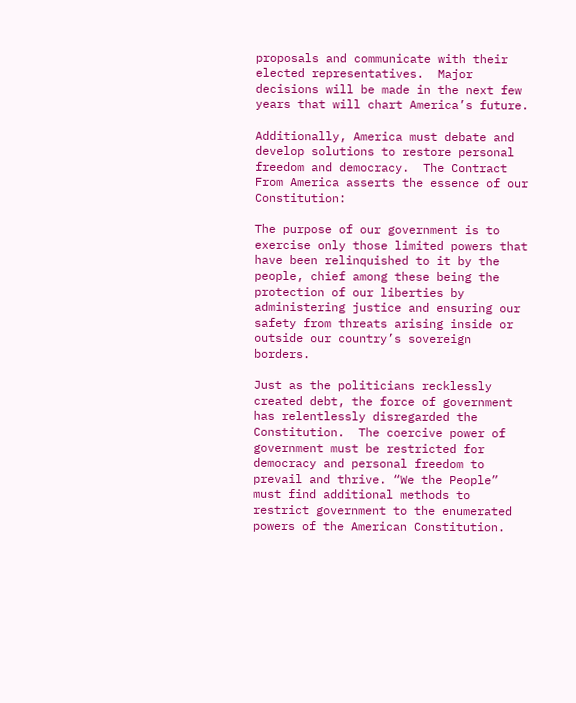proposals and communicate with their elected representatives.  Major decisions will be made in the next few years that will chart America’s future.

Additionally, America must debate and develop solutions to restore personal freedom and democracy.  The Contract From America asserts the essence of our Constitution:

The purpose of our government is to exercise only those limited powers that have been relinquished to it by the people, chief among these being the protection of our liberties by administering justice and ensuring our safety from threats arising inside or outside our country’s sovereign borders.

Just as the politicians recklessly created debt, the force of government has relentlessly disregarded the Constitution.  The coercive power of government must be restricted for democracy and personal freedom to prevail and thrive. “We the People” must find additional methods to restrict government to the enumerated powers of the American Constitution.